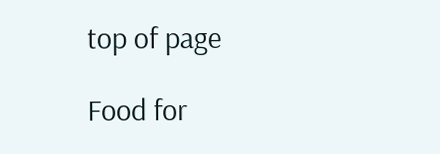top of page

Food for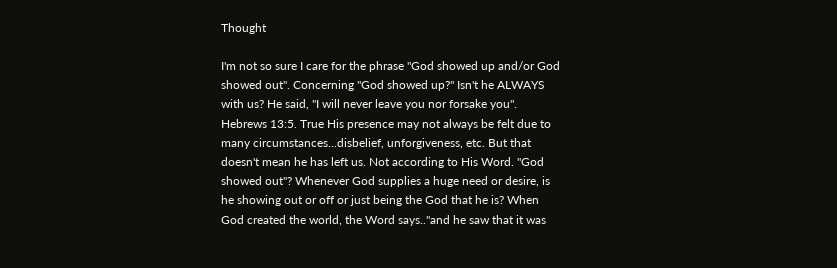Thought

I'm not so sure I care for the phrase "God showed up and/or God showed out". Concerning "God showed up?" Isn't he ALWAYS with us? He said, "I will never leave you nor forsake you". Hebrews 13:5. True His presence may not always be felt due to many circumstances...disbelief, unforgiveness, etc. But that doesn't mean he has left us. Not according to His Word. "God showed out"? Whenever God supplies a huge need or desire, is he showing out or off or just being the God that he is? When God created the world, the Word says.."and he saw that it was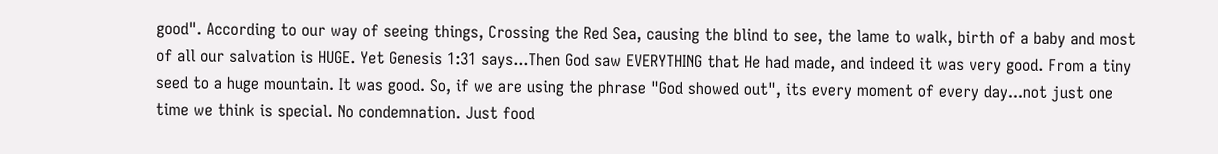good". According to our way of seeing things, Crossing the Red Sea, causing the blind to see, the lame to walk, birth of a baby and most of all our salvation is HUGE. Yet Genesis 1:31 says...Then God saw EVERYTHING that He had made, and indeed it was very good. From a tiny seed to a huge mountain. It was good. So, if we are using the phrase "God showed out", its every moment of every day...not just one time we think is special. No condemnation. Just food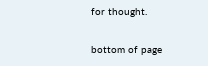for thought.

bottom of page